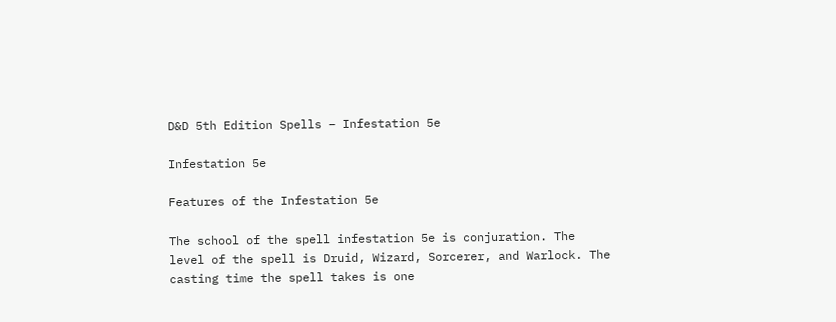D&D 5th Edition Spells – Infestation 5e

Infestation 5e

Features of the Infestation 5e

The school of the spell infestation 5e is conjuration. The level of the spell is Druid, Wizard, Sorcerer, and Warlock. The casting time the spell takes is one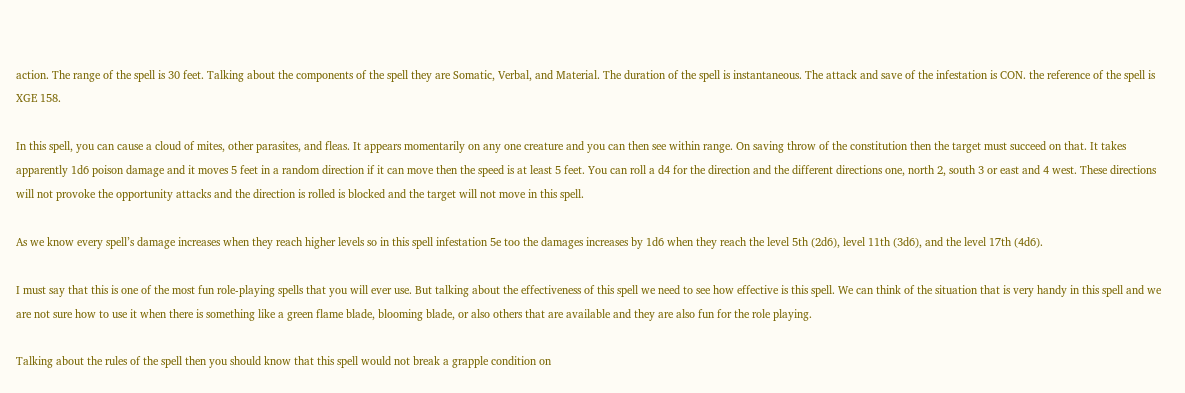action. The range of the spell is 30 feet. Talking about the components of the spell they are Somatic, Verbal, and Material. The duration of the spell is instantaneous. The attack and save of the infestation is CON. the reference of the spell is XGE 158.

In this spell, you can cause a cloud of mites, other parasites, and fleas. It appears momentarily on any one creature and you can then see within range. On saving throw of the constitution then the target must succeed on that. It takes apparently 1d6 poison damage and it moves 5 feet in a random direction if it can move then the speed is at least 5 feet. You can roll a d4 for the direction and the different directions one, north 2, south 3 or east and 4 west. These directions will not provoke the opportunity attacks and the direction is rolled is blocked and the target will not move in this spell.

As we know every spell’s damage increases when they reach higher levels so in this spell infestation 5e too the damages increases by 1d6 when they reach the level 5th (2d6), level 11th (3d6), and the level 17th (4d6).

I must say that this is one of the most fun role-playing spells that you will ever use. But talking about the effectiveness of this spell we need to see how effective is this spell. We can think of the situation that is very handy in this spell and we are not sure how to use it when there is something like a green flame blade, blooming blade, or also others that are available and they are also fun for the role playing.

Talking about the rules of the spell then you should know that this spell would not break a grapple condition on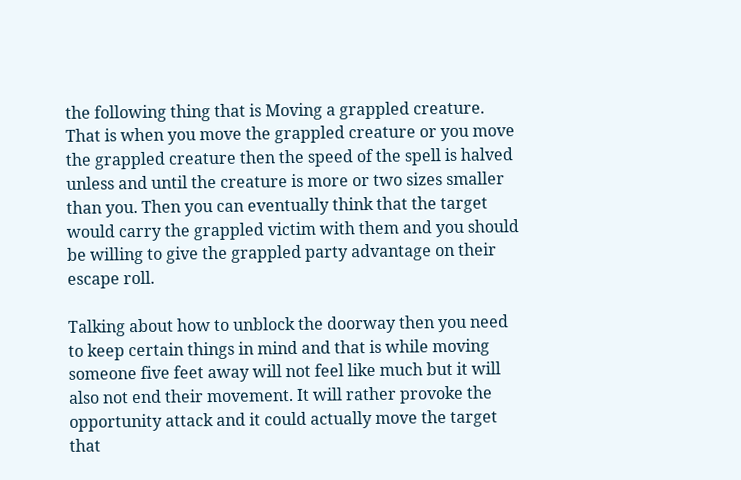the following thing that is Moving a grappled creature. That is when you move the grappled creature or you move the grappled creature then the speed of the spell is halved unless and until the creature is more or two sizes smaller than you. Then you can eventually think that the target would carry the grappled victim with them and you should be willing to give the grappled party advantage on their escape roll.

Talking about how to unblock the doorway then you need to keep certain things in mind and that is while moving someone five feet away will not feel like much but it will also not end their movement. It will rather provoke the opportunity attack and it could actually move the target that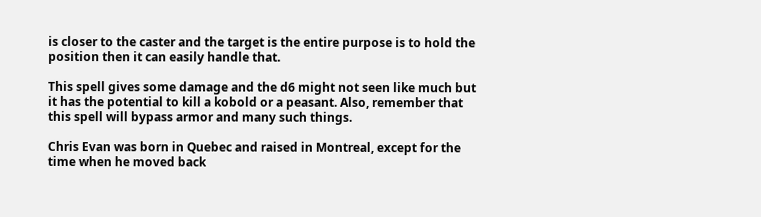is closer to the caster and the target is the entire purpose is to hold the position then it can easily handle that.

This spell gives some damage and the d6 might not seen like much but it has the potential to kill a kobold or a peasant. Also, remember that this spell will bypass armor and many such things.

Chris Evan was born in Quebec and raised in Montreal, except for the time when he moved back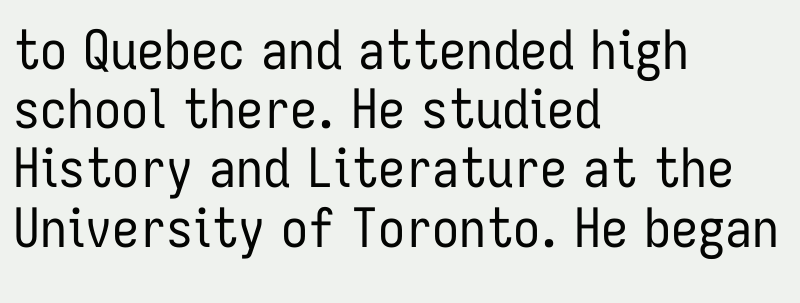to Quebec and attended high school there. He studied History and Literature at the University of Toronto. He began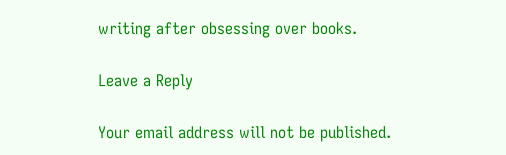writing after obsessing over books.

Leave a Reply

Your email address will not be published.